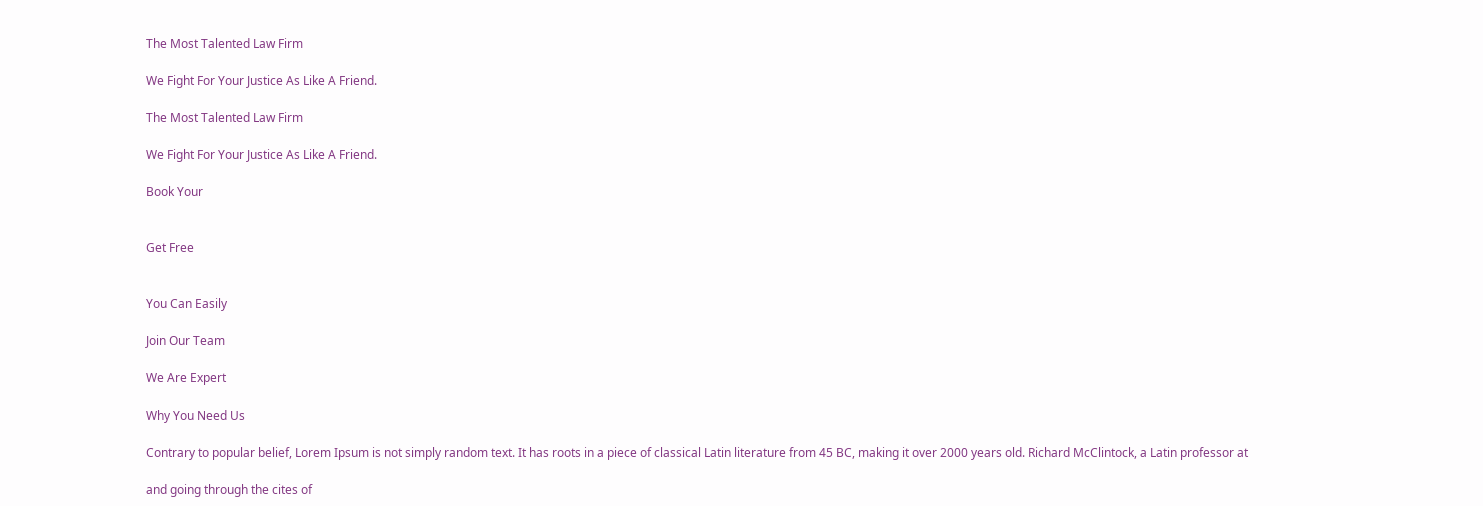The Most Talented Law Firm

We Fight For Your Justice As Like A Friend.

The Most Talented Law Firm

We Fight For Your Justice As Like A Friend.

Book Your


Get Free


You Can Easily

Join Our Team

We Are Expert

Why You Need Us

Contrary to popular belief, Lorem Ipsum is not simply random text. It has roots in a piece of classical Latin literature from 45 BC, making it over 2000 years old. Richard McClintock, a Latin professor at

and going through the cites of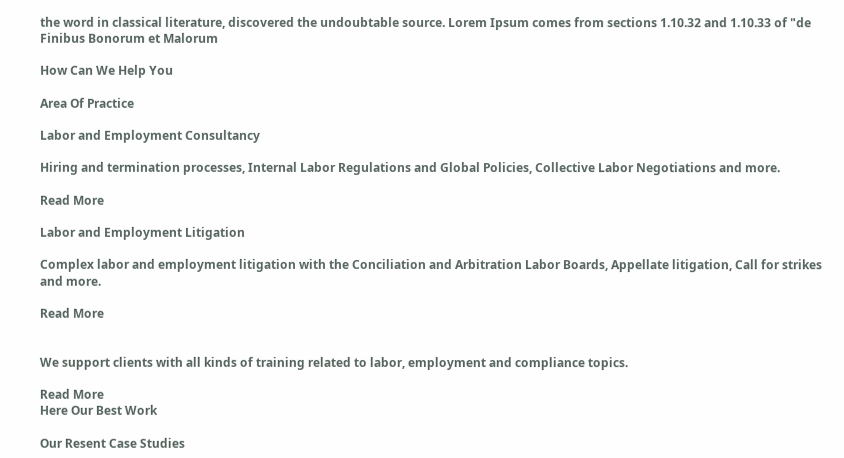the word in classical literature, discovered the undoubtable source. Lorem Ipsum comes from sections 1.10.32 and 1.10.33 of "de Finibus Bonorum et Malorum

How Can We Help You

Area Of Practice

Labor and Employment Consultancy

Hiring and termination processes, Internal Labor Regulations and Global Policies, Collective Labor Negotiations and more.

Read More

Labor and Employment Litigation

Complex labor and employment litigation with the Conciliation and Arbitration Labor Boards, Appellate litigation, Call for strikes and more.

Read More


We support clients with all kinds of training related to labor, employment and compliance topics.

Read More
Here Our Best Work

Our Resent Case Studies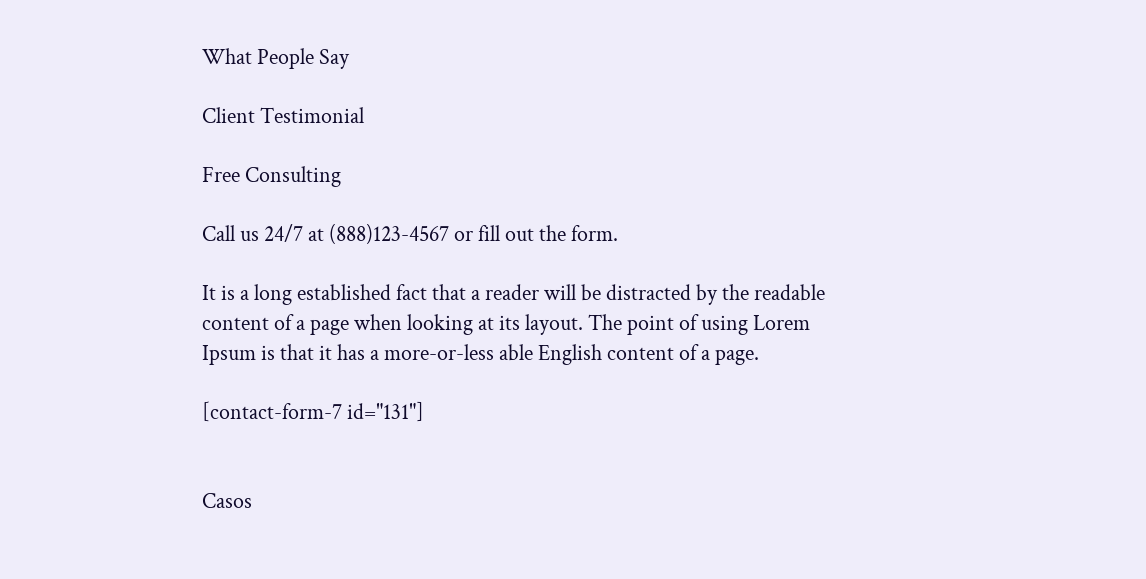What People Say

Client Testimonial

Free Consulting

Call us 24/7 at (888)123-4567 or fill out the form.

It is a long established fact that a reader will be distracted by the readable content of a page when looking at its layout. The point of using Lorem Ipsum is that it has a more-or-less able English content of a page.

[contact-form-7 id="131"]


Casos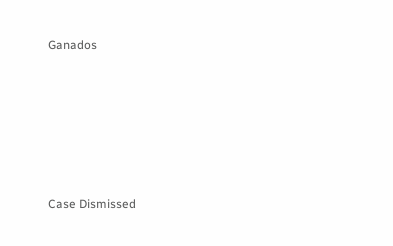Ganados






Case Dismissed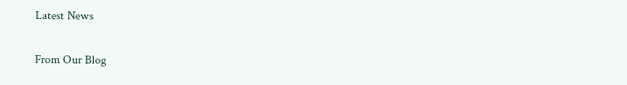Latest News

From Our Blog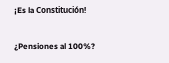¡Es la Constitución!

¿Pensiones al 100%?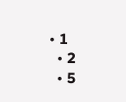• 1
  • 2
  • 5